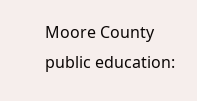Moore County public education: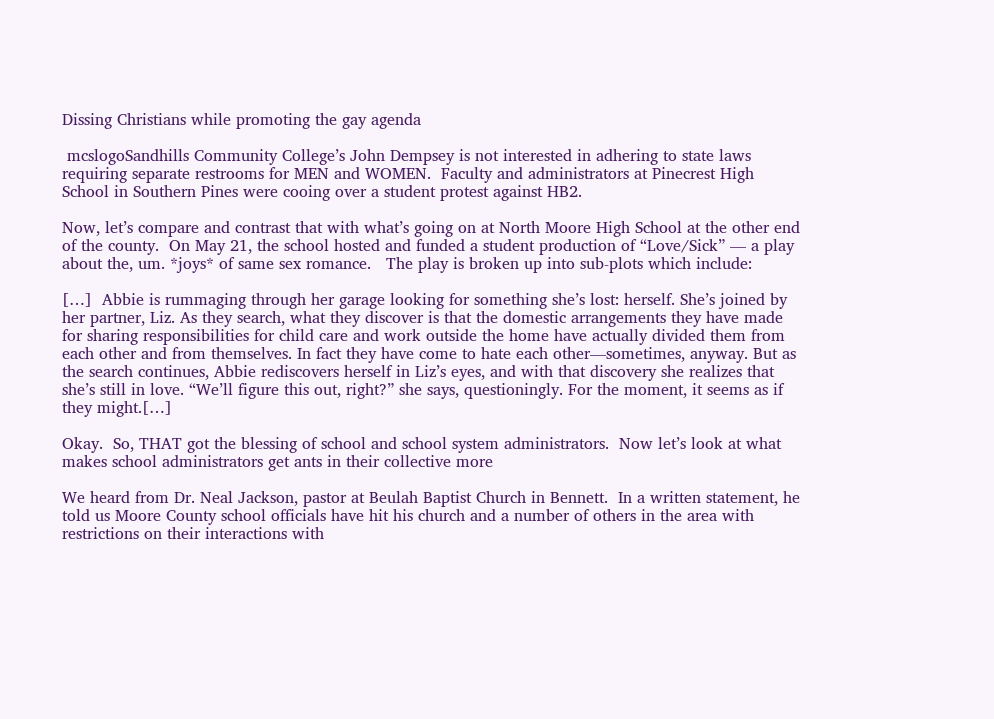Dissing Christians while promoting the gay agenda

 mcslogoSandhills Community College’s John Dempsey is not interested in adhering to state laws requiring separate restrooms for MEN and WOMEN.  Faculty and administrators at Pinecrest High School in Southern Pines were cooing over a student protest against HB2.

Now, let’s compare and contrast that with what’s going on at North Moore High School at the other end of the county.  On May 21, the school hosted and funded a student production of “Love/Sick” — a play about the, um. *joys* of same sex romance.   The play is broken up into sub-plots which include:

[…]  Abbie is rummaging through her garage looking for something she’s lost: herself. She’s joined by her partner, Liz. As they search, what they discover is that the domestic arrangements they have made for sharing responsibilities for child care and work outside the home have actually divided them from each other and from themselves. In fact they have come to hate each other—sometimes, anyway. But as the search continues, Abbie rediscovers herself in Liz’s eyes, and with that discovery she realizes that she’s still in love. “We’ll figure this out, right?” she says, questioningly. For the moment, it seems as if they might.[…]

Okay.  So, THAT got the blessing of school and school system administrators.  Now let’s look at what makes school administrators get ants in their collective more

We heard from Dr. Neal Jackson, pastor at Beulah Baptist Church in Bennett.  In a written statement, he told us Moore County school officials have hit his church and a number of others in the area with restrictions on their interactions with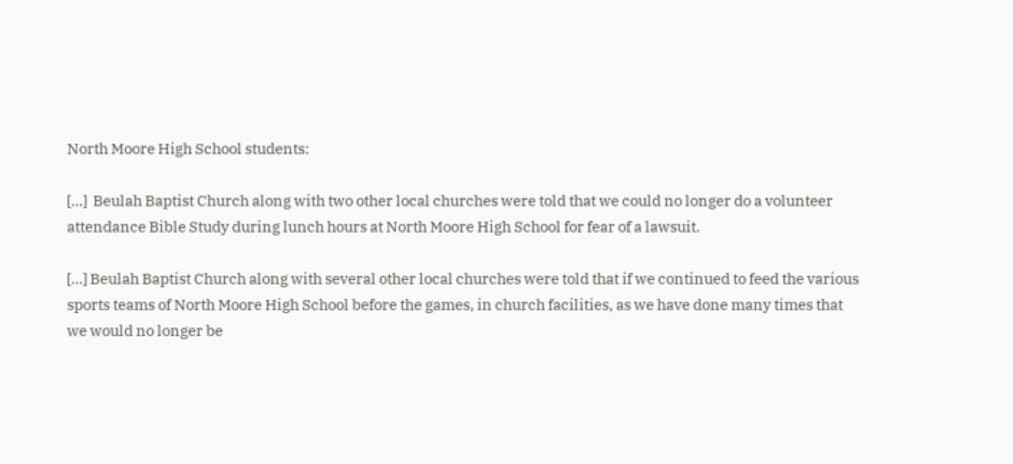North Moore High School students:

[…]  Beulah Baptist Church along with two other local churches were told that we could no longer do a volunteer attendance Bible Study during lunch hours at North Moore High School for fear of a lawsuit.

[…] Beulah Baptist Church along with several other local churches were told that if we continued to feed the various sports teams of North Moore High School before the games, in church facilities, as we have done many times that we would no longer be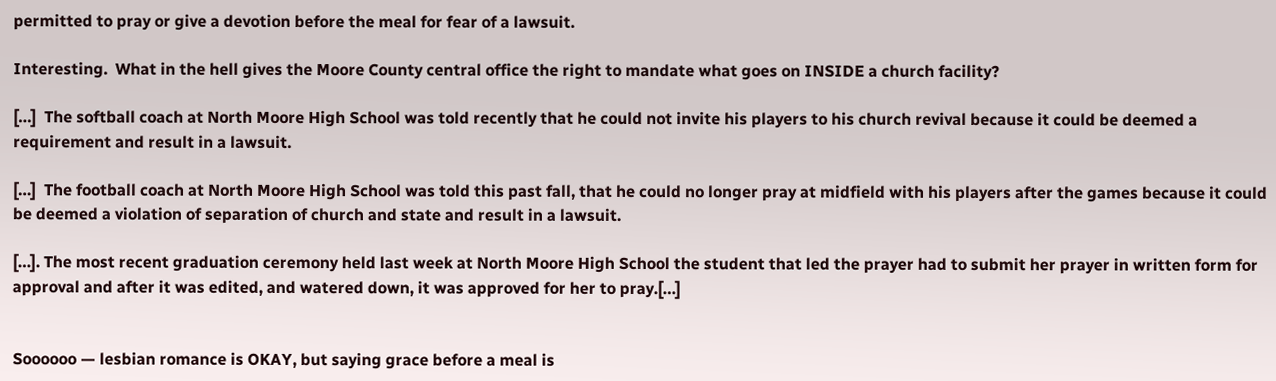permitted to pray or give a devotion before the meal for fear of a lawsuit.

Interesting.  What in the hell gives the Moore County central office the right to mandate what goes on INSIDE a church facility?

[…]  The softball coach at North Moore High School was told recently that he could not invite his players to his church revival because it could be deemed a requirement and result in a lawsuit.

[…]  The football coach at North Moore High School was told this past fall, that he could no longer pray at midfield with his players after the games because it could be deemed a violation of separation of church and state and result in a lawsuit.

[…]. The most recent graduation ceremony held last week at North Moore High School the student that led the prayer had to submit her prayer in written form for approval and after it was edited, and watered down, it was approved for her to pray.[…]


Soooooo — lesbian romance is OKAY, but saying grace before a meal is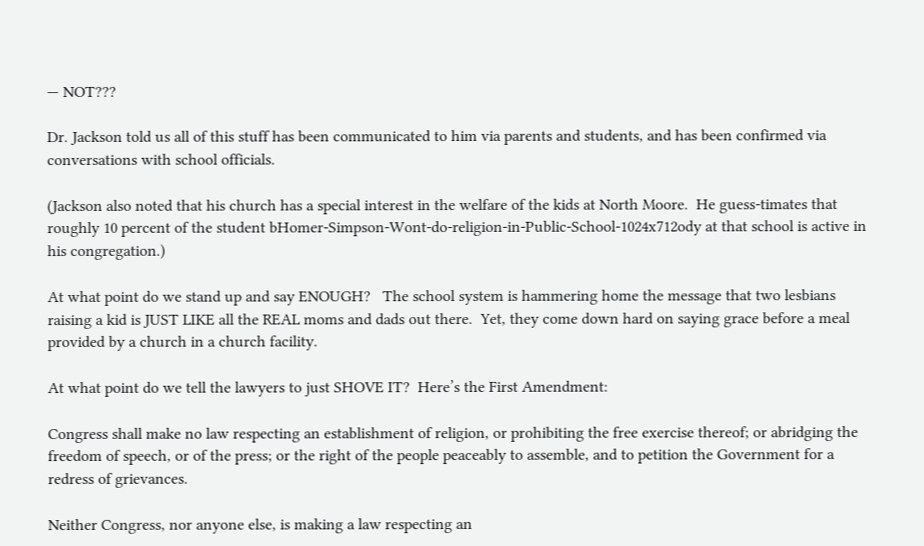— NOT???

Dr. Jackson told us all of this stuff has been communicated to him via parents and students, and has been confirmed via conversations with school officials.

(Jackson also noted that his church has a special interest in the welfare of the kids at North Moore.  He guess-timates that roughly 10 percent of the student bHomer-Simpson-Wont-do-religion-in-Public-School-1024x712ody at that school is active in his congregation.)

At what point do we stand up and say ENOUGH?   The school system is hammering home the message that two lesbians raising a kid is JUST LIKE all the REAL moms and dads out there.  Yet, they come down hard on saying grace before a meal provided by a church in a church facility.

At what point do we tell the lawyers to just SHOVE IT?  Here’s the First Amendment:

Congress shall make no law respecting an establishment of religion, or prohibiting the free exercise thereof; or abridging the freedom of speech, or of the press; or the right of the people peaceably to assemble, and to petition the Government for a redress of grievances.

Neither Congress, nor anyone else, is making a law respecting an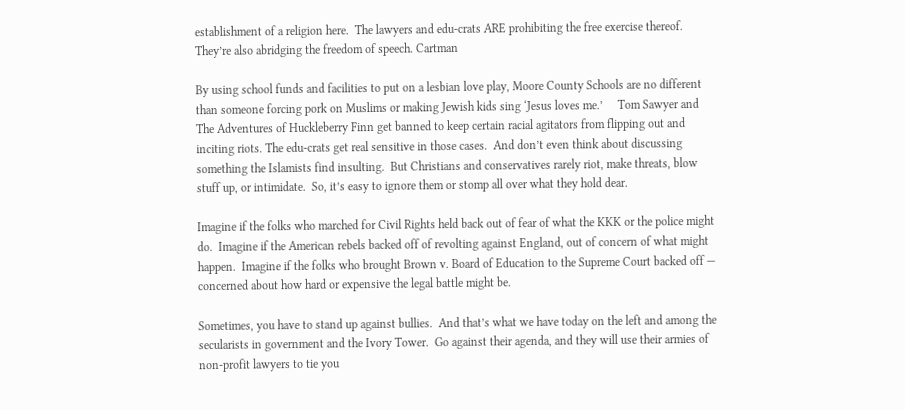establishment of a religion here.  The lawyers and edu-crats ARE prohibiting the free exercise thereof.  They’re also abridging the freedom of speech. Cartman

By using school funds and facilities to put on a lesbian love play, Moore County Schools are no different than someone forcing pork on Muslims or making Jewish kids sing ‘Jesus loves me.’     Tom Sawyer and The Adventures of Huckleberry Finn get banned to keep certain racial agitators from flipping out and inciting riots. The edu-crats get real sensitive in those cases.  And don’t even think about discussing something the Islamists find insulting.  But Christians and conservatives rarely riot, make threats, blow stuff up, or intimidate.  So, it’s easy to ignore them or stomp all over what they hold dear.

Imagine if the folks who marched for Civil Rights held back out of fear of what the KKK or the police might do.  Imagine if the American rebels backed off of revolting against England, out of concern of what might happen.  Imagine if the folks who brought Brown v. Board of Education to the Supreme Court backed off — concerned about how hard or expensive the legal battle might be.

Sometimes, you have to stand up against bullies.  And that’s what we have today on the left and among the secularists in government and the Ivory Tower.  Go against their agenda, and they will use their armies of non-profit lawyers to tie you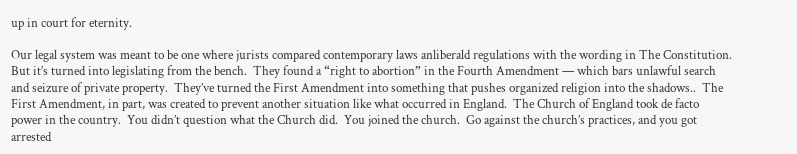up in court for eternity.

Our legal system was meant to be one where jurists compared contemporary laws anliberald regulations with the wording in The Constitution.  But it’s turned into legislating from the bench.  They found a “right to abortion” in the Fourth Amendment — which bars unlawful search and seizure of private property.  They’ve turned the First Amendment into something that pushes organized religion into the shadows..  The First Amendment, in part, was created to prevent another situation like what occurred in England.  The Church of England took de facto power in the country.  You didn’t question what the Church did.  You joined the church.  Go against the church’s practices, and you got arrested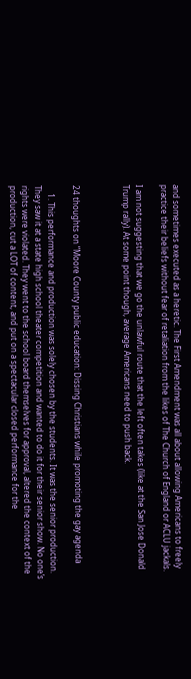and sometimes executed as a heretic. The First Amendment was all about allowing Americans to freely practice their beliefs without fear of retaliation from the likes of The Church of England or ACLU jackals.

I am not suggesting that we go the unlawful route that the left often takes (like at the San Jose Donald Trump rally). At some point though, average Americans need to push back.



24 thoughts on “Moore County public education: Dissing Christians while promoting the gay agenda

    1. This performance and production was solely chosen by the students. It was the senior production. They saw it at a state high school theater competition and wanted to do it for their senior show. No one’s rights were violated. They went to the school board themselves for approval, altered the context of the production, cut a LOT of content, and put on a spectacular closed performance for the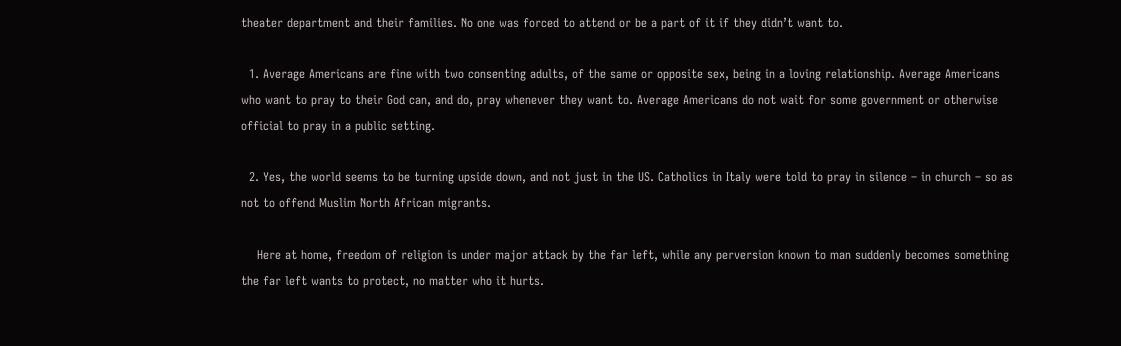theater department and their families. No one was forced to attend or be a part of it if they didn’t want to.

  1. Average Americans are fine with two consenting adults, of the same or opposite sex, being in a loving relationship. Average Americans who want to pray to their God can, and do, pray whenever they want to. Average Americans do not wait for some government or otherwise official to pray in a public setting.

  2. Yes, the world seems to be turning upside down, and not just in the US. Catholics in Italy were told to pray in silence – in church – so as not to offend Muslim North African migrants.

    Here at home, freedom of religion is under major attack by the far left, while any perversion known to man suddenly becomes something the far left wants to protect, no matter who it hurts.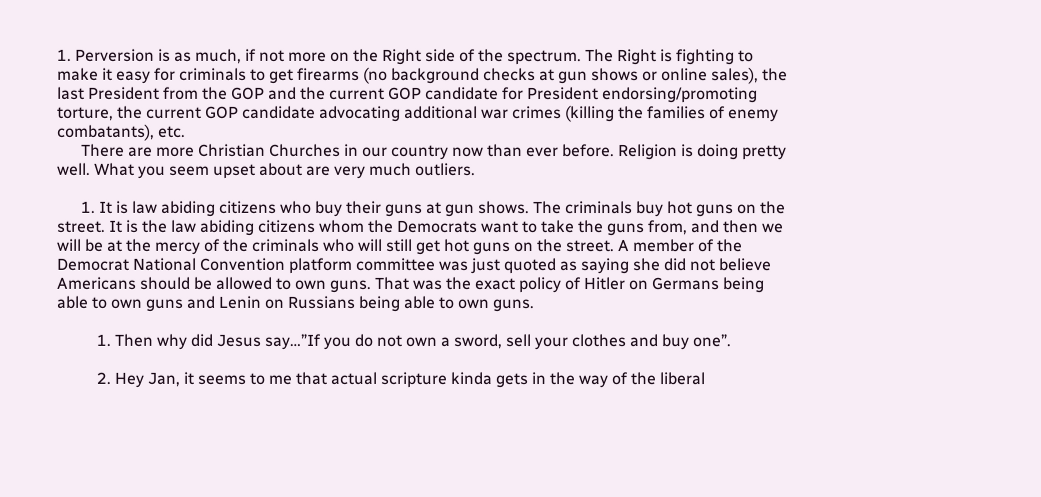1. Perversion is as much, if not more on the Right side of the spectrum. The Right is fighting to make it easy for criminals to get firearms (no background checks at gun shows or online sales), the last President from the GOP and the current GOP candidate for President endorsing/promoting torture, the current GOP candidate advocating additional war crimes (killing the families of enemy combatants), etc.
      There are more Christian Churches in our country now than ever before. Religion is doing pretty well. What you seem upset about are very much outliers.

      1. It is law abiding citizens who buy their guns at gun shows. The criminals buy hot guns on the street. It is the law abiding citizens whom the Democrats want to take the guns from, and then we will be at the mercy of the criminals who will still get hot guns on the street. A member of the Democrat National Convention platform committee was just quoted as saying she did not believe Americans should be allowed to own guns. That was the exact policy of Hitler on Germans being able to own guns and Lenin on Russians being able to own guns.

          1. Then why did Jesus say…”If you do not own a sword, sell your clothes and buy one”.

          2. Hey Jan, it seems to me that actual scripture kinda gets in the way of the liberal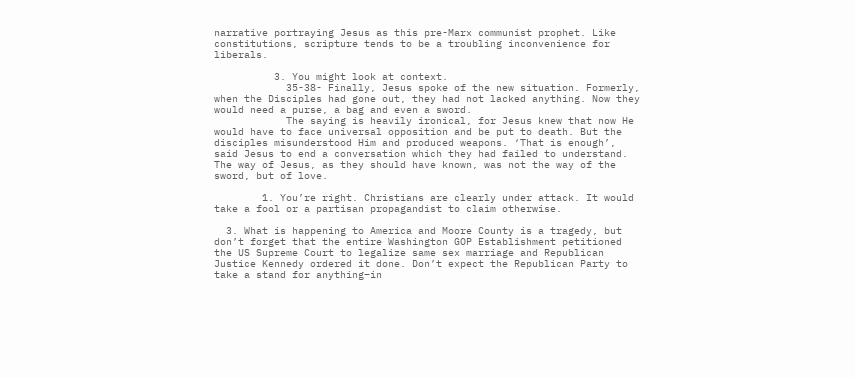narrative portraying Jesus as this pre-Marx communist prophet. Like constitutions, scripture tends to be a troubling inconvenience for liberals.

          3. You might look at context.
            35-38- Finally, Jesus spoke of the new situation. Formerly, when the Disciples had gone out, they had not lacked anything. Now they would need a purse, a bag and even a sword.
            The saying is heavily ironical, for Jesus knew that now He would have to face universal opposition and be put to death. But the disciples misunderstood Him and produced weapons. ‘That is enough’, said Jesus to end a conversation which they had failed to understand. The way of Jesus, as they should have known, was not the way of the sword, but of love.

        1. You’re right. Christians are clearly under attack. It would take a fool or a partisan propagandist to claim otherwise.

  3. What is happening to America and Moore County is a tragedy, but don’t forget that the entire Washington GOP Establishment petitioned the US Supreme Court to legalize same sex marriage and Republican Justice Kennedy ordered it done. Don’t expect the Republican Party to take a stand for anything–in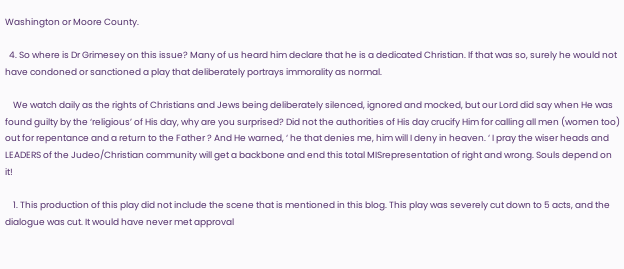Washington or Moore County.

  4. So where is Dr Grimesey on this issue? Many of us heard him declare that he is a dedicated Christian. If that was so, surely he would not have condoned or sanctioned a play that deliberately portrays immorality as normal.

    We watch daily as the rights of Christians and Jews being deliberately silenced, ignored and mocked, but our Lord did say when He was found guilty by the ‘religious’ of His day, why are you surprised? Did not the authorities of His day crucify Him for calling all men (women too) out for repentance and a return to the Father ? And He warned, ‘ he that denies me, him will I deny in heaven. ‘ I pray the wiser heads and LEADERS of the Judeo/Christian community will get a backbone and end this total MISrepresentation of right and wrong. Souls depend on it!

    1. This production of this play did not include the scene that is mentioned in this blog. This play was severely cut down to 5 acts, and the dialogue was cut. It would have never met approval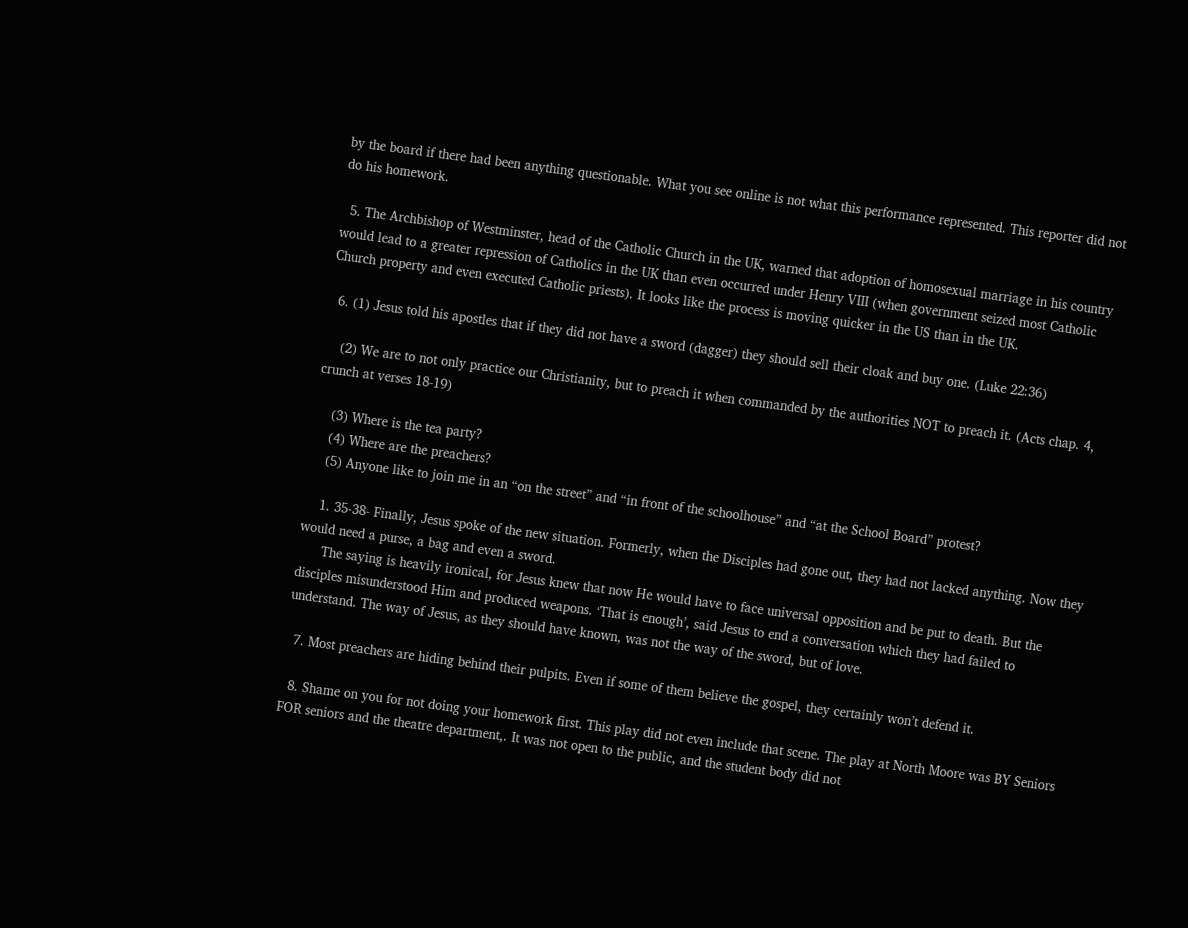by the board if there had been anything questionable. What you see online is not what this performance represented. This reporter did not do his homework.

  5. The Archbishop of Westminster, head of the Catholic Church in the UK, warned that adoption of homosexual marriage in his country would lead to a greater repression of Catholics in the UK than even occurred under Henry VIII (when government seized most Catholic Church property and even executed Catholic priests). It looks like the process is moving quicker in the US than in the UK.

  6. (1) Jesus told his apostles that if they did not have a sword (dagger) they should sell their cloak and buy one. (Luke 22:36)

    (2) We are to not only practice our Christianity, but to preach it when commanded by the authorities NOT to preach it. (Acts chap. 4, crunch at verses 18-19)

    (3) Where is the tea party?
    (4) Where are the preachers?
    (5) Anyone like to join me in an “on the street” and “in front of the schoolhouse” and “at the School Board” protest?

    1. 35-38- Finally, Jesus spoke of the new situation. Formerly, when the Disciples had gone out, they had not lacked anything. Now they would need a purse, a bag and even a sword.
      The saying is heavily ironical, for Jesus knew that now He would have to face universal opposition and be put to death. But the disciples misunderstood Him and produced weapons. ‘That is enough’, said Jesus to end a conversation which they had failed to understand. The way of Jesus, as they should have known, was not the way of the sword, but of love.

  7. Most preachers are hiding behind their pulpits. Even if some of them believe the gospel, they certainly won’t defend it.

  8. Shame on you for not doing your homework first. This play did not even include that scene. The play at North Moore was BY Seniors FOR seniors and the theatre department,. It was not open to the public, and the student body did not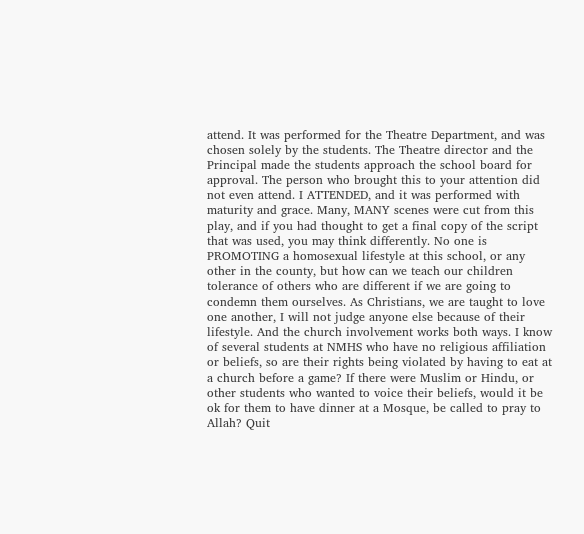attend. It was performed for the Theatre Department, and was chosen solely by the students. The Theatre director and the Principal made the students approach the school board for approval. The person who brought this to your attention did not even attend. I ATTENDED, and it was performed with maturity and grace. Many, MANY scenes were cut from this play, and if you had thought to get a final copy of the script that was used, you may think differently. No one is PROMOTING a homosexual lifestyle at this school, or any other in the county, but how can we teach our children tolerance of others who are different if we are going to condemn them ourselves. As Christians, we are taught to love one another, I will not judge anyone else because of their lifestyle. And the church involvement works both ways. I know of several students at NMHS who have no religious affiliation or beliefs, so are their rights being violated by having to eat at a church before a game? If there were Muslim or Hindu, or other students who wanted to voice their beliefs, would it be ok for them to have dinner at a Mosque, be called to pray to Allah? Quit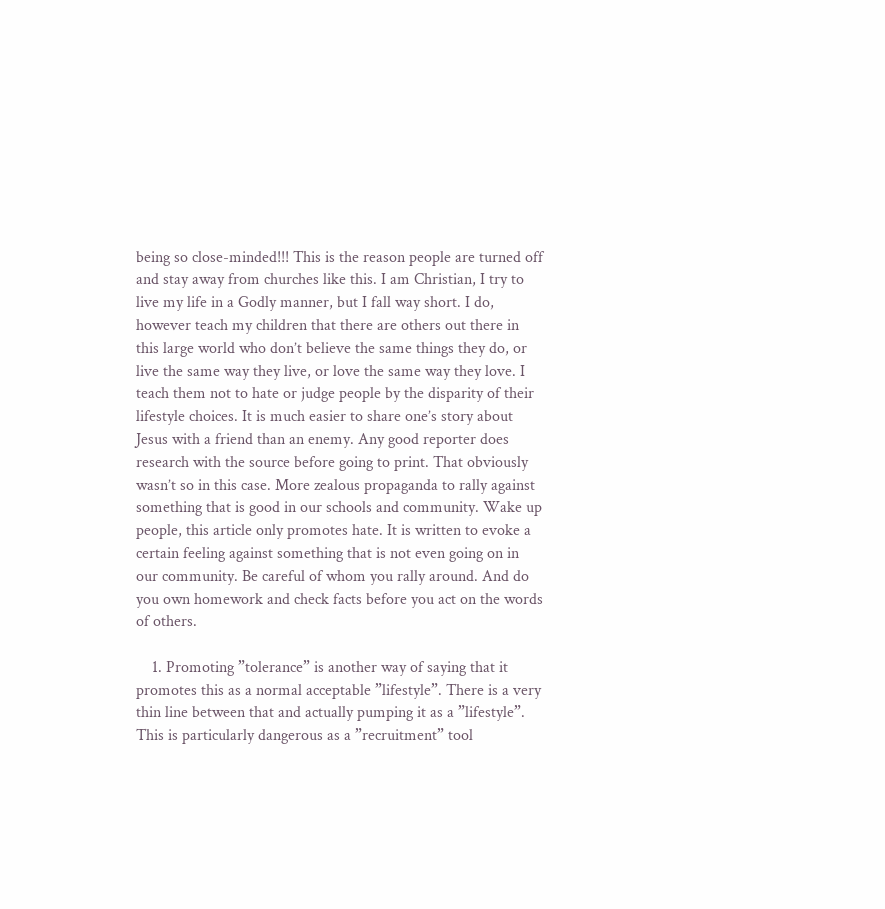being so close-minded!!! This is the reason people are turned off and stay away from churches like this. I am Christian, I try to live my life in a Godly manner, but I fall way short. I do, however teach my children that there are others out there in this large world who don’t believe the same things they do, or live the same way they live, or love the same way they love. I teach them not to hate or judge people by the disparity of their lifestyle choices. It is much easier to share one’s story about Jesus with a friend than an enemy. Any good reporter does research with the source before going to print. That obviously wasn’t so in this case. More zealous propaganda to rally against something that is good in our schools and community. Wake up people, this article only promotes hate. It is written to evoke a certain feeling against something that is not even going on in our community. Be careful of whom you rally around. And do you own homework and check facts before you act on the words of others.

    1. Promoting ”tolerance” is another way of saying that it promotes this as a normal acceptable ”lifestyle”. There is a very thin line between that and actually pumping it as a ”lifestyle”. This is particularly dangerous as a ”recruitment” tool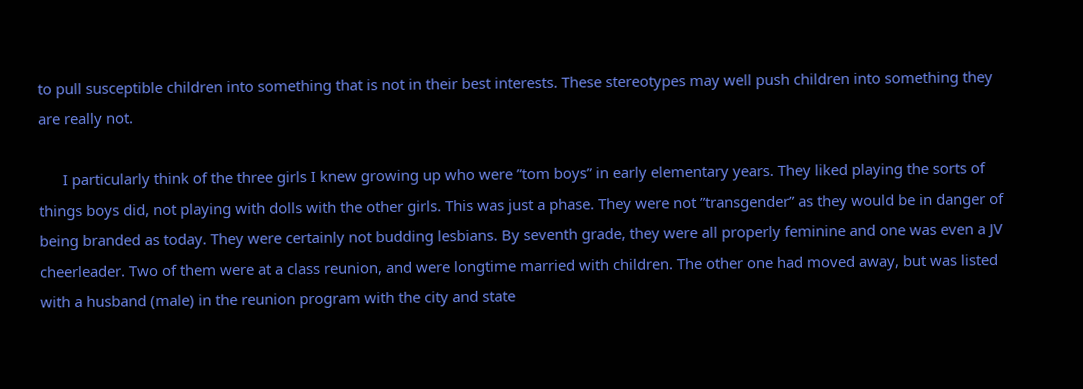to pull susceptible children into something that is not in their best interests. These stereotypes may well push children into something they are really not.

      I particularly think of the three girls I knew growing up who were ”tom boys” in early elementary years. They liked playing the sorts of things boys did, not playing with dolls with the other girls. This was just a phase. They were not ”transgender” as they would be in danger of being branded as today. They were certainly not budding lesbians. By seventh grade, they were all properly feminine and one was even a JV cheerleader. Two of them were at a class reunion, and were longtime married with children. The other one had moved away, but was listed with a husband (male) in the reunion program with the city and state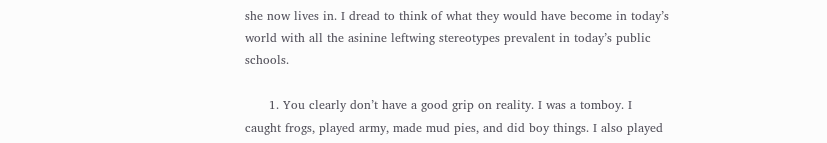she now lives in. I dread to think of what they would have become in today’s world with all the asinine leftwing stereotypes prevalent in today’s public schools.

      1. You clearly don’t have a good grip on reality. I was a tomboy. I caught frogs, played army, made mud pies, and did boy things. I also played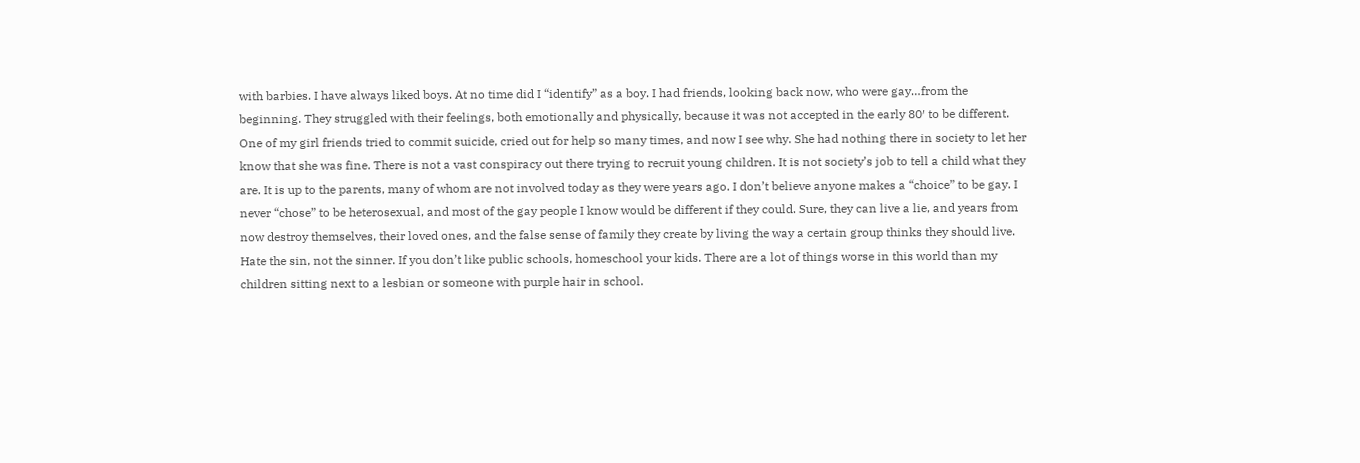with barbies. I have always liked boys. At no time did I “identify” as a boy. I had friends, looking back now, who were gay…from the beginning. They struggled with their feelings, both emotionally and physically, because it was not accepted in the early 80′ to be different. One of my girl friends tried to commit suicide, cried out for help so many times, and now I see why. She had nothing there in society to let her know that she was fine. There is not a vast conspiracy out there trying to recruit young children. It is not society’s job to tell a child what they are. It is up to the parents, many of whom are not involved today as they were years ago. I don’t believe anyone makes a “choice” to be gay. I never “chose” to be heterosexual, and most of the gay people I know would be different if they could. Sure, they can live a lie, and years from now destroy themselves, their loved ones, and the false sense of family they create by living the way a certain group thinks they should live. Hate the sin, not the sinner. If you don’t like public schools, homeschool your kids. There are a lot of things worse in this world than my children sitting next to a lesbian or someone with purple hair in school.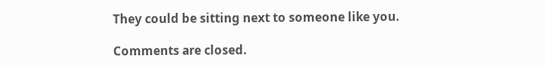They could be sitting next to someone like you.

Comments are closed.